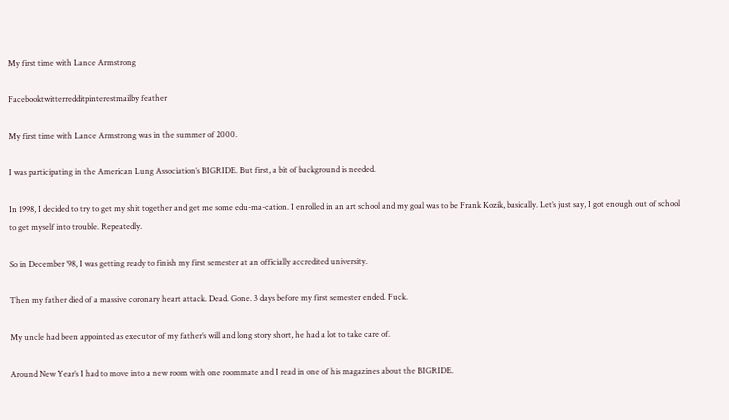My first time with Lance Armstrong

Facebooktwitterredditpinterestmailby feather

My first time with Lance Armstrong was in the summer of 2000.

I was participating in the American Lung Association’s BIGRIDE. But first, a bit of background is needed.

In 1998, I decided to try to get my shit together and get me some edu-ma-cation. I enrolled in an art school and my goal was to be Frank Kozik, basically. Let’s just say, I got enough out of school to get myself into trouble. Repeatedly.

So in December ’98, I was getting ready to finish my first semester at an officially accredited university.

Then my father died of a massive coronary heart attack. Dead. Gone. 3 days before my first semester ended. Fuck.

My uncle had been appointed as executor of my father’s will and long story short, he had a lot to take care of.

Around New Year’s I had to move into a new room with one roommate and I read in one of his magazines about the BIGRIDE.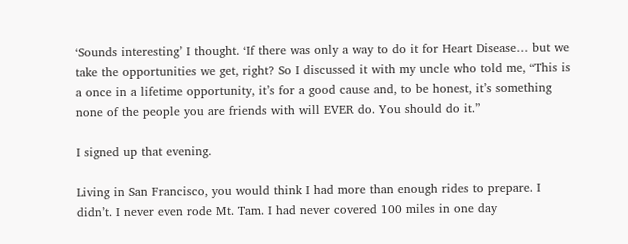‘Sounds interesting’ I thought. ‘If there was only a way to do it for Heart Disease… but we take the opportunities we get, right? So I discussed it with my uncle who told me, “This is a once in a lifetime opportunity, it’s for a good cause and, to be honest, it’s something none of the people you are friends with will EVER do. You should do it.”

I signed up that evening.

Living in San Francisco, you would think I had more than enough rides to prepare. I didn’t. I never even rode Mt. Tam. I had never covered 100 miles in one day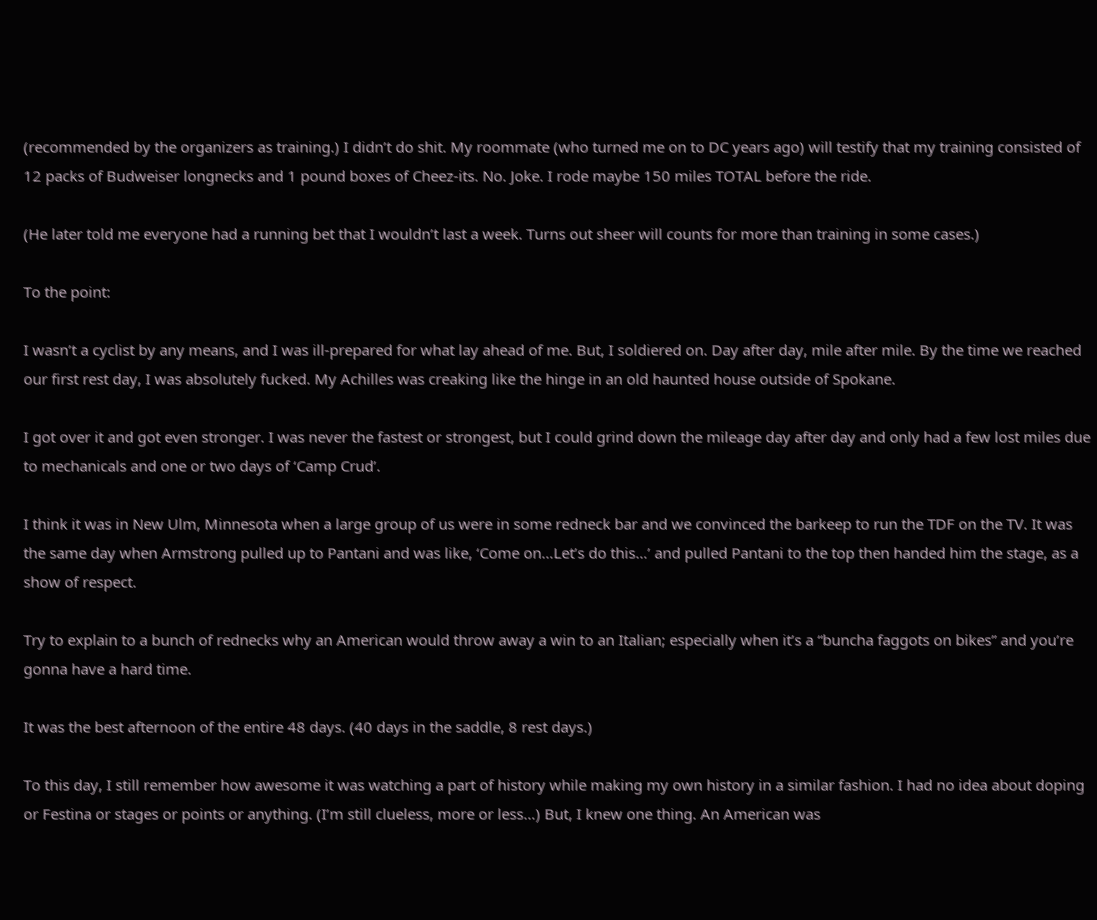(recommended by the organizers as training.) I didn’t do shit. My roommate (who turned me on to DC years ago) will testify that my training consisted of 12 packs of Budweiser longnecks and 1 pound boxes of Cheez-its. No. Joke. I rode maybe 150 miles TOTAL before the ride.

(He later told me everyone had a running bet that I wouldn’t last a week. Turns out sheer will counts for more than training in some cases.)

To the point:

I wasn’t a cyclist by any means, and I was ill-prepared for what lay ahead of me. But, I soldiered on. Day after day, mile after mile. By the time we reached our first rest day, I was absolutely fucked. My Achilles was creaking like the hinge in an old haunted house outside of Spokane.

I got over it and got even stronger. I was never the fastest or strongest, but I could grind down the mileage day after day and only had a few lost miles due to mechanicals and one or two days of ‘Camp Crud’.

I think it was in New Ulm, Minnesota when a large group of us were in some redneck bar and we convinced the barkeep to run the TDF on the TV. It was the same day when Armstrong pulled up to Pantani and was like, ‘Come on…Let’s do this…’ and pulled Pantani to the top then handed him the stage, as a show of respect.

Try to explain to a bunch of rednecks why an American would throw away a win to an Italian; especially when it’s a “buncha faggots on bikes” and you’re gonna have a hard time.

It was the best afternoon of the entire 48 days. (40 days in the saddle, 8 rest days.)

To this day, I still remember how awesome it was watching a part of history while making my own history in a similar fashion. I had no idea about doping or Festina or stages or points or anything. (I’m still clueless, more or less…) But, I knew one thing. An American was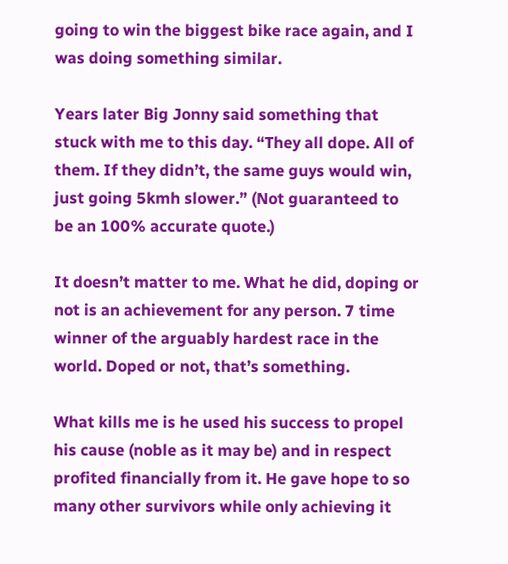going to win the biggest bike race again, and I was doing something similar.

Years later Big Jonny said something that stuck with me to this day. “They all dope. All of them. If they didn’t, the same guys would win, just going 5kmh slower.” (Not guaranteed to be an 100% accurate quote.)

It doesn’t matter to me. What he did, doping or not is an achievement for any person. 7 time winner of the arguably hardest race in the world. Doped or not, that’s something.

What kills me is he used his success to propel his cause (noble as it may be) and in respect profited financially from it. He gave hope to so many other survivors while only achieving it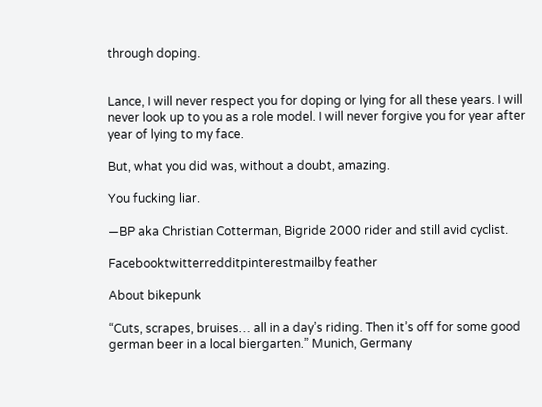through doping.


Lance, I will never respect you for doping or lying for all these years. I will never look up to you as a role model. I will never forgive you for year after year of lying to my face.

But, what you did was, without a doubt, amazing.

You fucking liar.

—BP aka Christian Cotterman, Bigride 2000 rider and still avid cyclist.

Facebooktwitterredditpinterestmailby feather

About bikepunk

“Cuts, scrapes, bruises… all in a day’s riding. Then it’s off for some good german beer in a local biergarten.” Munich, Germany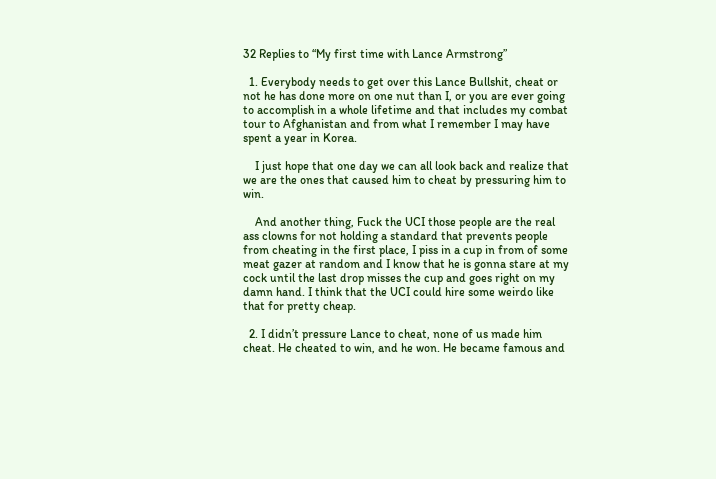32 Replies to “My first time with Lance Armstrong”

  1. Everybody needs to get over this Lance Bullshit, cheat or not he has done more on one nut than I, or you are ever going to accomplish in a whole lifetime and that includes my combat tour to Afghanistan and from what I remember I may have spent a year in Korea.

    I just hope that one day we can all look back and realize that we are the ones that caused him to cheat by pressuring him to win.

    And another thing, Fuck the UCI those people are the real ass clowns for not holding a standard that prevents people from cheating in the first place, I piss in a cup in from of some meat gazer at random and I know that he is gonna stare at my cock until the last drop misses the cup and goes right on my damn hand. I think that the UCI could hire some weirdo like that for pretty cheap.

  2. I didn’t pressure Lance to cheat, none of us made him cheat. He cheated to win, and he won. He became famous and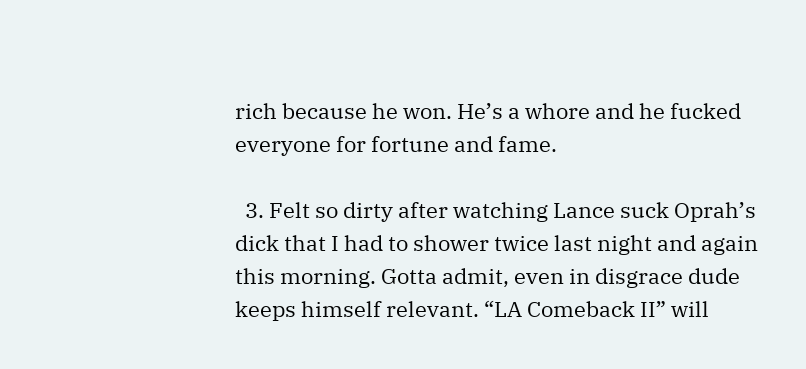rich because he won. He’s a whore and he fucked everyone for fortune and fame.

  3. Felt so dirty after watching Lance suck Oprah’s dick that I had to shower twice last night and again this morning. Gotta admit, even in disgrace dude keeps himself relevant. “LA Comeback II” will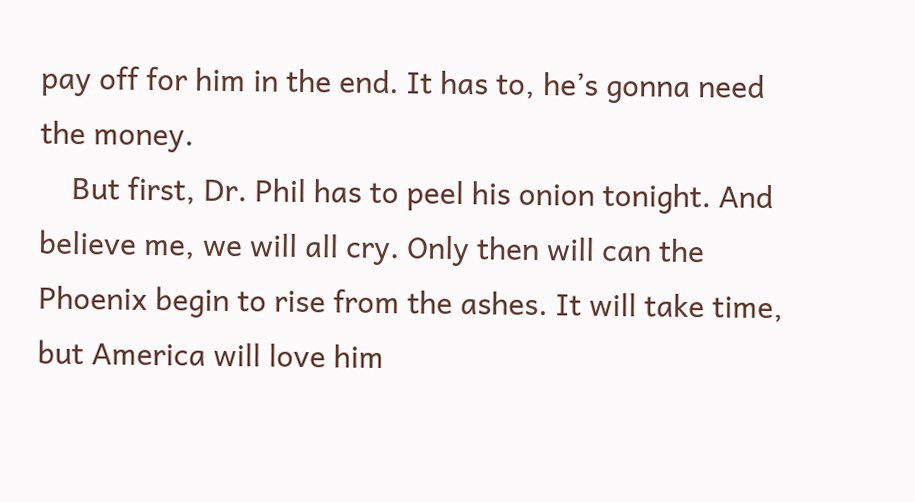pay off for him in the end. It has to, he’s gonna need the money.
    But first, Dr. Phil has to peel his onion tonight. And believe me, we will all cry. Only then will can the Phoenix begin to rise from the ashes. It will take time, but America will love him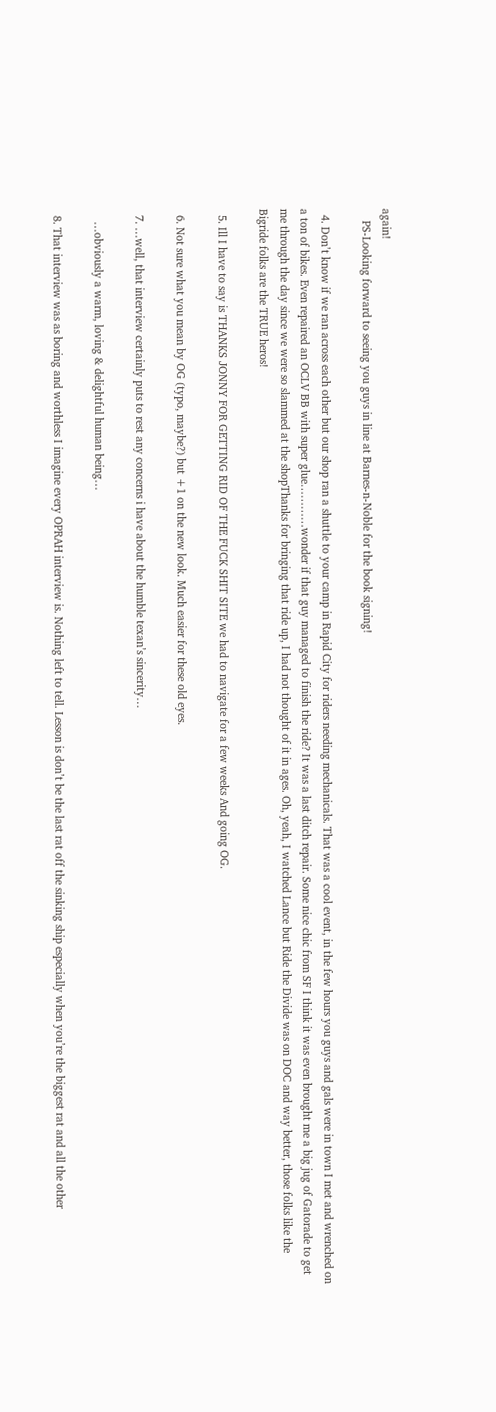again!
    PS-Looking forward to seeing you guys in line at Barnes-n-Noble for the book signing!

  4. Don’t know if we ran across each other but our shop ran a shuttle to your camp in Rapid City for riders needing mechanicals. That was a cool event, in the few hours you guys and gals were in town I met and wrenched on a ton of bikes. Even repaired an OCLV BB with super glue…………wonder if that guy managed to finish the ride? It was a last ditch repair. Some nice chic from SF I think it was even brought me a big jug of Gatorade to get me through the day since we were so slammed at the shopThanks for bringing that ride up, I had not thought of it in ages. Oh, yeah, I watched Lance but Ride the Divide was on DOC and way better, those folks like the Bigride folks are the TRUE heros!

  5. Ill I have to say is THANKS JONNY FOR GETTING RID OF THE FUCK SHIT SITE we had to navigate for a few weeks And going OG.

  6. Not sure what you mean by OG (typo, maybe?) but +1 on the new look. Much easier for these old eyes.

  7. …well, that interview certainly puts to rest any concerns i have about the humble texan’s sincerity…

    …obviously a warm, loving & delightful human being…

  8. That interview was as boring and worthless I imagine every OPRAH interview is. Nothing left to tell. Lesson is don’t be the last rat off the sinking ship especially when you’re the biggest rat and all the other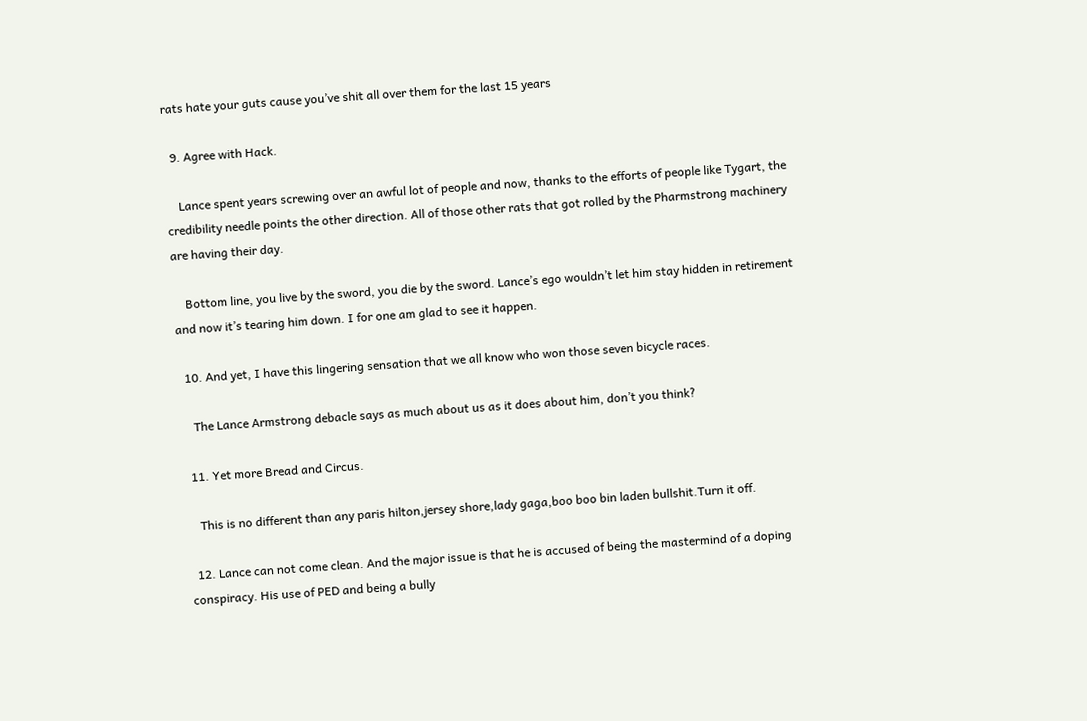rats hate your guts cause you’ve shit all over them for the last 15 years

  9. Agree with Hack.

    Lance spent years screwing over an awful lot of people and now, thanks to the efforts of people like Tygart, the credibility needle points the other direction. All of those other rats that got rolled by the Pharmstrong machinery are having their day.

    Bottom line, you live by the sword, you die by the sword. Lance’s ego wouldn’t let him stay hidden in retirement and now it’s tearing him down. I for one am glad to see it happen.

  10. And yet, I have this lingering sensation that we all know who won those seven bicycle races.

    The Lance Armstrong debacle says as much about us as it does about him, don’t you think?

  11. Yet more Bread and Circus.

    This is no different than any paris hilton,jersey shore,lady gaga,boo boo bin laden bullshit.Turn it off.

  12. Lance can not come clean. And the major issue is that he is accused of being the mastermind of a doping conspiracy. His use of PED and being a bully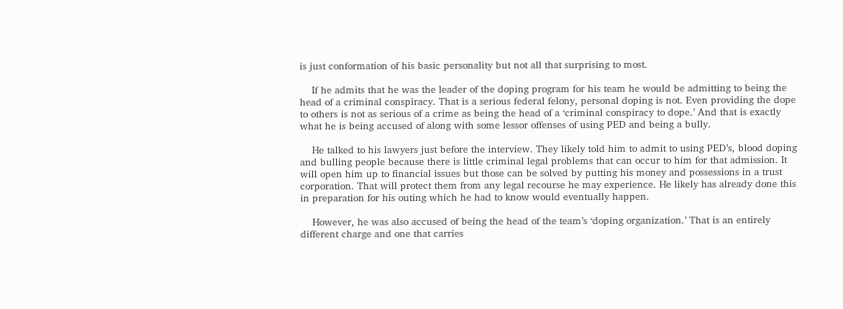is just conformation of his basic personality but not all that surprising to most.

    If he admits that he was the leader of the doping program for his team he would be admitting to being the head of a criminal conspiracy. That is a serious federal felony, personal doping is not. Even providing the dope to others is not as serious of a crime as being the head of a ‘criminal conspiracy to dope.’ And that is exactly what he is being accused of along with some lessor offenses of using PED and being a bully.

    He talked to his lawyers just before the interview. They likely told him to admit to using PED’s, blood doping and bulling people because there is little criminal legal problems that can occur to him for that admission. It will open him up to financial issues but those can be solved by putting his money and possessions in a trust corporation. That will protect them from any legal recourse he may experience. He likely has already done this in preparation for his outing which he had to know would eventually happen.

    However, he was also accused of being the head of the team’s ‘doping organization.’ That is an entirely different charge and one that carries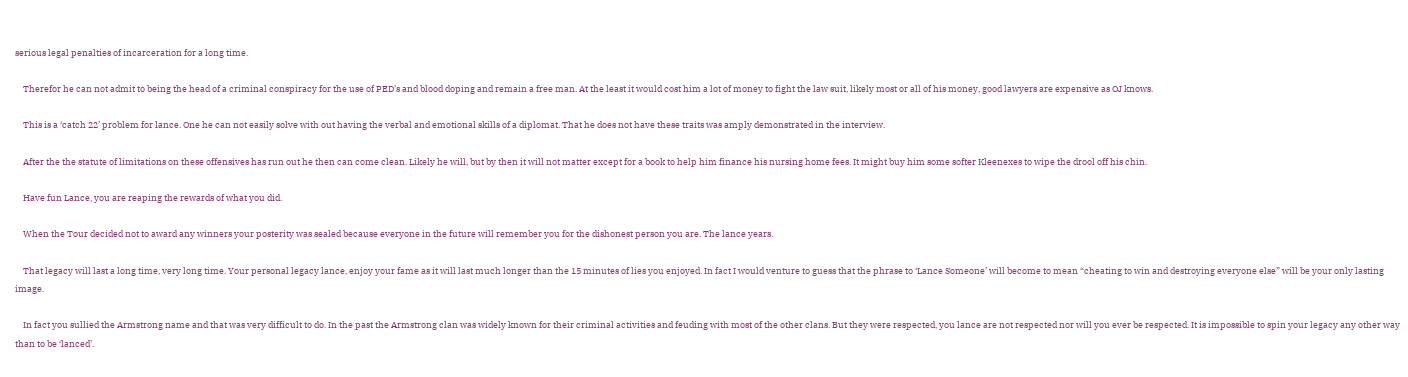serious legal penalties of incarceration for a long time.

    Therefor he can not admit to being the head of a criminal conspiracy for the use of PED’s and blood doping and remain a free man. At the least it would cost him a lot of money to fight the law suit, likely most or all of his money, good lawyers are expensive as OJ knows.

    This is a ‘catch 22’ problem for lance. One he can not easily solve with out having the verbal and emotional skills of a diplomat. That he does not have these traits was amply demonstrated in the interview.

    After the the statute of limitations on these offensives has run out he then can come clean. Likely he will, but by then it will not matter except for a book to help him finance his nursing home fees. It might buy him some softer Kleenexes to wipe the drool off his chin.

    Have fun Lance, you are reaping the rewards of what you did.

    When the Tour decided not to award any winners your posterity was sealed because everyone in the future will remember you for the dishonest person you are. The lance years.

    That legacy will last a long time, very long time. Your personal legacy lance, enjoy your fame as it will last much longer than the 15 minutes of lies you enjoyed. In fact I would venture to guess that the phrase to ‘Lance Someone’ will become to mean “cheating to win and destroying everyone else” will be your only lasting image.

    In fact you sullied the Armstrong name and that was very difficult to do. In the past the Armstrong clan was widely known for their criminal activities and feuding with most of the other clans. But they were respected, you lance are not respected nor will you ever be respected. It is impossible to spin your legacy any other way than to be ‘lanced’.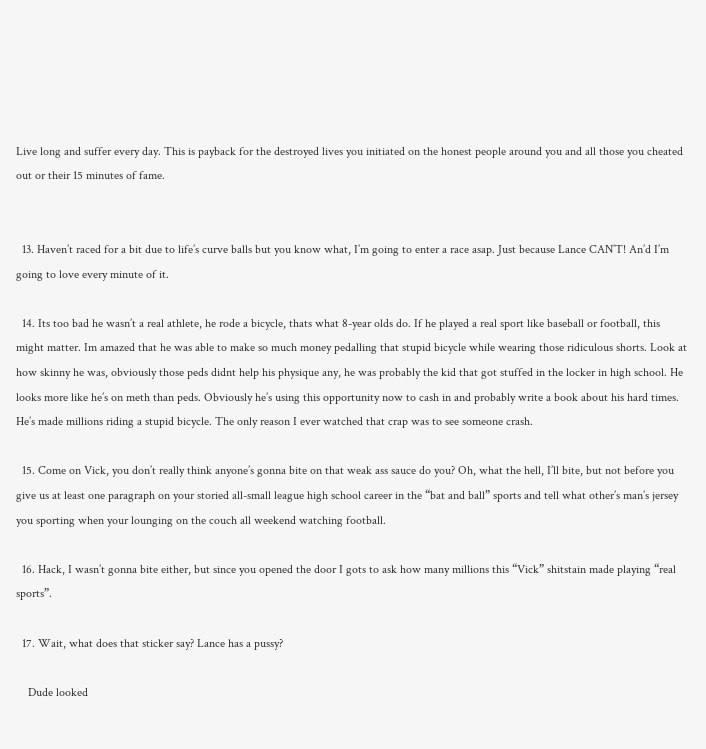Live long and suffer every day. This is payback for the destroyed lives you initiated on the honest people around you and all those you cheated out or their 15 minutes of fame.


  13. Haven’t raced for a bit due to life’s curve balls but you know what, I’m going to enter a race asap. Just because Lance CAN’T! An’d I’m going to love every minute of it.

  14. Its too bad he wasn’t a real athlete, he rode a bicycle, thats what 8-year olds do. If he played a real sport like baseball or football, this might matter. Im amazed that he was able to make so much money pedalling that stupid bicycle while wearing those ridiculous shorts. Look at how skinny he was, obviously those peds didnt help his physique any, he was probably the kid that got stuffed in the locker in high school. He looks more like he’s on meth than peds. Obviously he’s using this opportunity now to cash in and probably write a book about his hard times. He’s made millions riding a stupid bicycle. The only reason I ever watched that crap was to see someone crash.

  15. Come on Vick, you don’t really think anyone’s gonna bite on that weak ass sauce do you? Oh, what the hell, I’ll bite, but not before you give us at least one paragraph on your storied all-small league high school career in the “bat and ball” sports and tell what other’s man’s jersey you sporting when your lounging on the couch all weekend watching football.

  16. Hack, I wasn’t gonna bite either, but since you opened the door I gots to ask how many millions this “Vick” shitstain made playing “real sports”.

  17. Wait, what does that sticker say? Lance has a pussy?

    Dude looked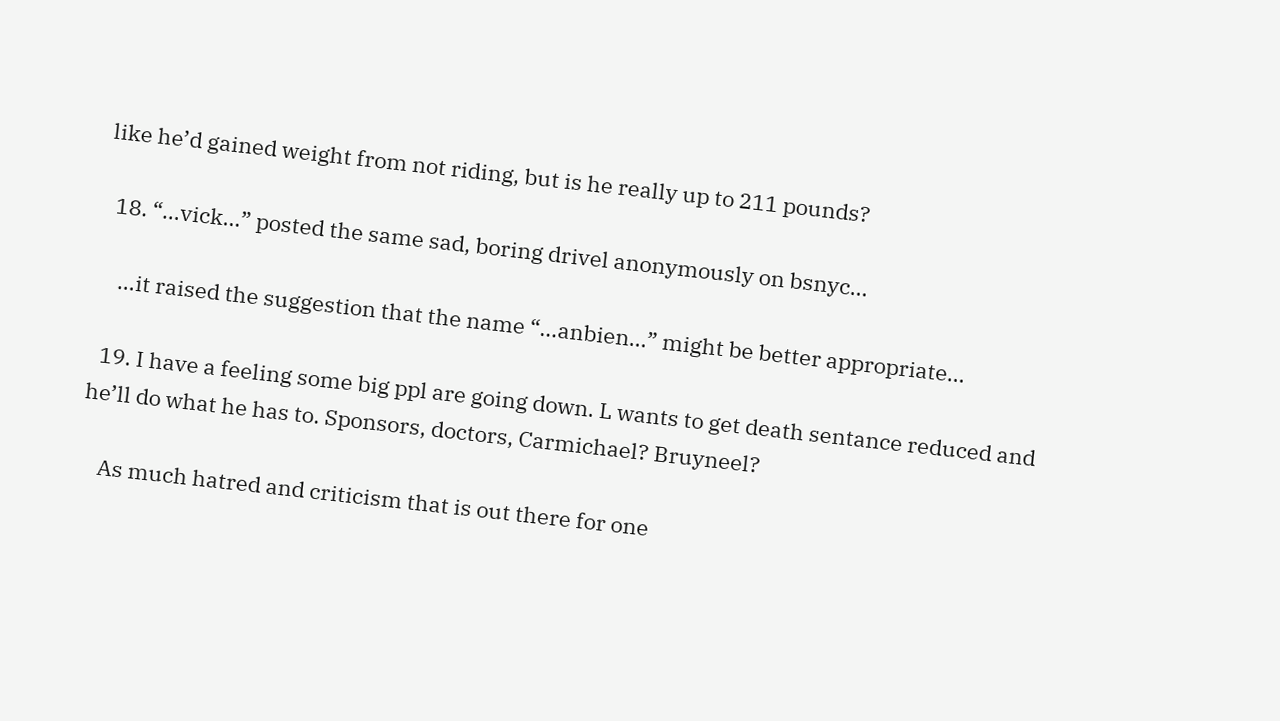like he’d gained weight from not riding, but is he really up to 211 pounds?

  18. “…vick…” posted the same sad, boring drivel anonymously on bsnyc…

    …it raised the suggestion that the name “…anbien…” might be better appropriate…

  19. I have a feeling some big ppl are going down. L wants to get death sentance reduced and he’ll do what he has to. Sponsors, doctors, Carmichael? Bruyneel?

    As much hatred and criticism that is out there for one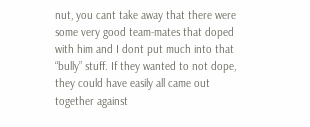nut, you cant take away that there were some very good team-mates that doped with him and I dont put much into that “bully” stuff. If they wanted to not dope, they could have easily all came out together against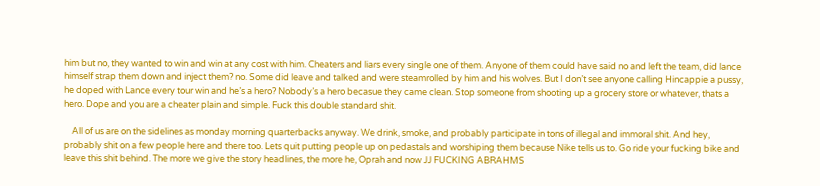him but no, they wanted to win and win at any cost with him. Cheaters and liars every single one of them. Anyone of them could have said no and left the team, did lance himself strap them down and inject them? no. Some did leave and talked and were steamrolled by him and his wolves. But I don’t see anyone calling Hincappie a pussy, he doped with Lance every tour win and he’s a hero? Nobody’s a hero becasue they came clean. Stop someone from shooting up a grocery store or whatever, thats a hero. Dope and you are a cheater plain and simple. Fuck this double standard shit.

    All of us are on the sidelines as monday morning quarterbacks anyway. We drink, smoke, and probably participate in tons of illegal and immoral shit. And hey, probably shit on a few people here and there too. Lets quit putting people up on pedastals and worshiping them because Nike tells us to. Go ride your fucking bike and leave this shit behind. The more we give the story headlines, the more he, Oprah and now JJ FUCKING ABRAHMS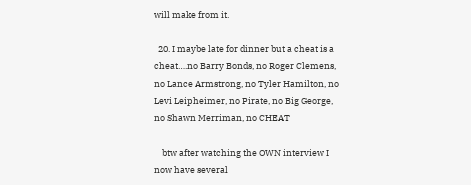will make from it.

  20. I maybe late for dinner but a cheat is a cheat….no Barry Bonds, no Roger Clemens, no Lance Armstrong, no Tyler Hamilton, no Levi Leipheimer, no Pirate, no Big George, no Shawn Merriman, no CHEAT

    btw after watching the OWN interview I now have several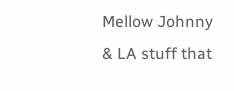Mellow Johnny & LA stuff that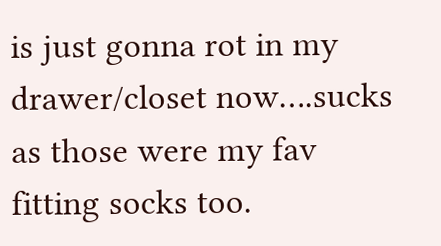is just gonna rot in my drawer/closet now….sucks as those were my fav fitting socks too.